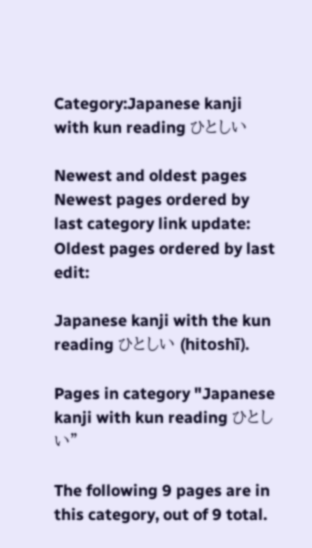Category:Japanese kanji with kun reading ひとしい

Newest and oldest pages
Newest pages ordered by last category link update:
Oldest pages ordered by last edit:

Japanese kanji with the kun reading ひとしい (hitoshī).

Pages in category "Japanese kanji with kun reading ひとしい"

The following 9 pages are in this category, out of 9 total.